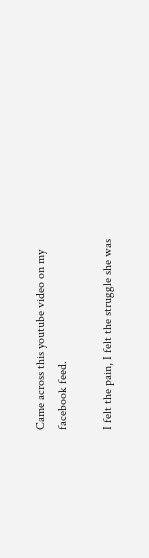Came across this youtube video on my facebook feed.

I felt the pain, I felt the struggle she was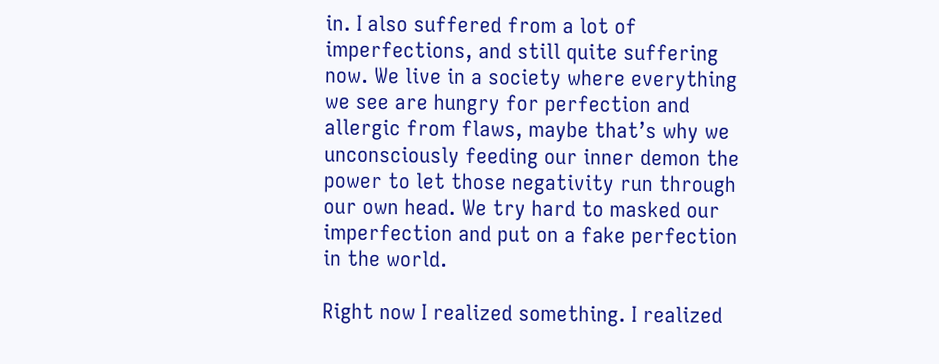in. I also suffered from a lot of imperfections, and still quite suffering now. We live in a society where everything we see are hungry for perfection and allergic from flaws, maybe that’s why we unconsciously feeding our inner demon the power to let those negativity run through our own head. We try hard to masked our imperfection and put on a fake perfection in the world.

Right now I realized something. I realized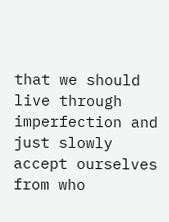that we should live through imperfection and just slowly accept ourselves from who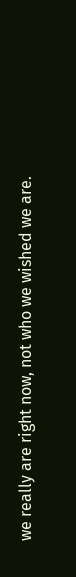we really are right now, not who we wished we are.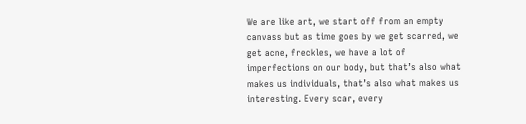We are like art, we start off from an empty canvass but as time goes by we get scarred, we get acne, freckles, we have a lot of imperfections on our body, but that’s also what makes us individuals, that’s also what makes us interesting. Every scar, every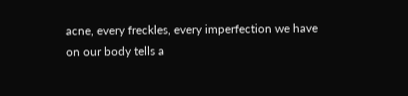acne, every freckles, every imperfection we have on our body tells a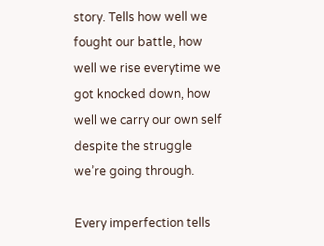story. Tells how well we fought our battle, how well we rise everytime we got knocked down, how well we carry our own self despite the struggle we’re going through.

Every imperfection tells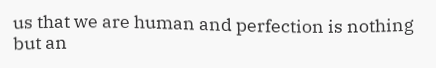us that we are human and perfection is nothing but an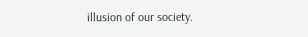illusion of our society.